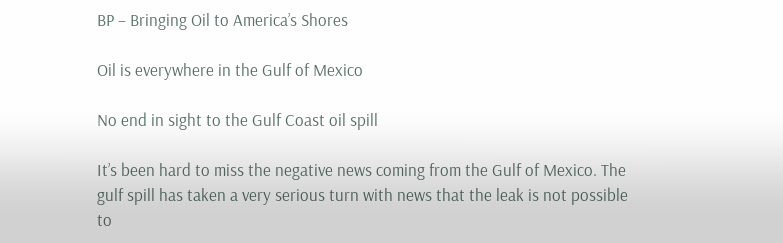BP – Bringing Oil to America’s Shores

Oil is everywhere in the Gulf of Mexico

No end in sight to the Gulf Coast oil spill

It’s been hard to miss the negative news coming from the Gulf of Mexico. The gulf spill has taken a very serious turn with news that the leak is not possible to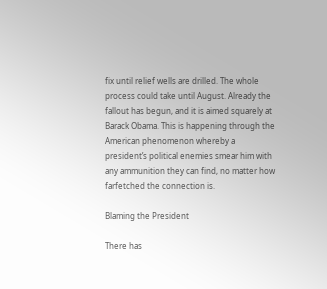fix until relief wells are drilled. The whole process could take until August. Already the fallout has begun, and it is aimed squarely at Barack Obama. This is happening through the American phenomenon whereby a president’s political enemies smear him with any ammunition they can find, no matter how farfetched the connection is.

Blaming the President

There has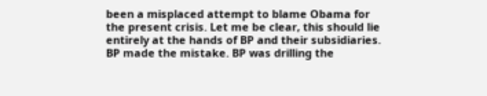been a misplaced attempt to blame Obama for the present crisis. Let me be clear, this should lie entirely at the hands of BP and their subsidiaries. BP made the mistake. BP was drilling the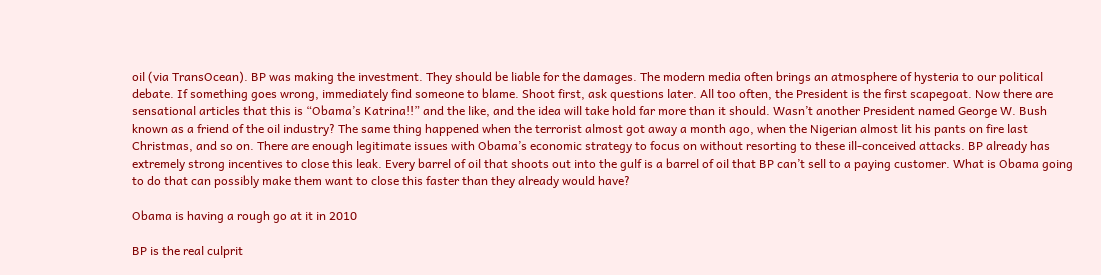oil (via TransOcean). BP was making the investment. They should be liable for the damages. The modern media often brings an atmosphere of hysteria to our political debate. If something goes wrong, immediately find someone to blame. Shoot first, ask questions later. All too often, the President is the first scapegoat. Now there are sensational articles that this is “Obama’s Katrina!!” and the like, and the idea will take hold far more than it should. Wasn’t another President named George W. Bush known as a friend of the oil industry? The same thing happened when the terrorist almost got away a month ago, when the Nigerian almost lit his pants on fire last Christmas, and so on. There are enough legitimate issues with Obama’s economic strategy to focus on without resorting to these ill-conceived attacks. BP already has extremely strong incentives to close this leak. Every barrel of oil that shoots out into the gulf is a barrel of oil that BP can’t sell to a paying customer. What is Obama going to do that can possibly make them want to close this faster than they already would have?

Obama is having a rough go at it in 2010

BP is the real culprit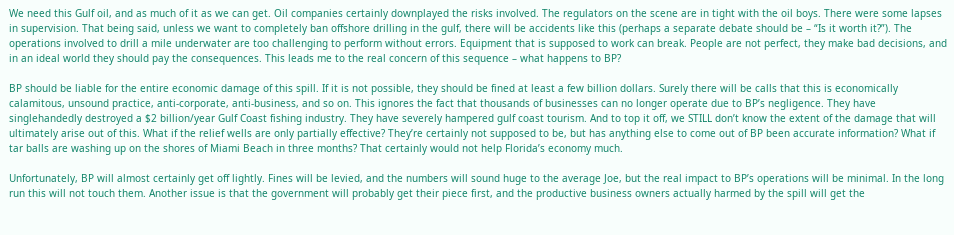We need this Gulf oil, and as much of it as we can get. Oil companies certainly downplayed the risks involved. The regulators on the scene are in tight with the oil boys. There were some lapses in supervision. That being said, unless we want to completely ban offshore drilling in the gulf, there will be accidents like this (perhaps a separate debate should be – “Is it worth it?”). The operations involved to drill a mile underwater are too challenging to perform without errors. Equipment that is supposed to work can break. People are not perfect, they make bad decisions, and in an ideal world they should pay the consequences. This leads me to the real concern of this sequence – what happens to BP?

BP should be liable for the entire economic damage of this spill. If it is not possible, they should be fined at least a few billion dollars. Surely there will be calls that this is economically calamitous, unsound practice, anti-corporate, anti-business, and so on. This ignores the fact that thousands of businesses can no longer operate due to BP’s negligence. They have singlehandedly destroyed a $2 billion/year Gulf Coast fishing industry. They have severely hampered gulf coast tourism. And to top it off, we STILL don’t know the extent of the damage that will ultimately arise out of this. What if the relief wells are only partially effective? They’re certainly not supposed to be, but has anything else to come out of BP been accurate information? What if tar balls are washing up on the shores of Miami Beach in three months? That certainly would not help Florida’s economy much.

Unfortunately, BP will almost certainly get off lightly. Fines will be levied, and the numbers will sound huge to the average Joe, but the real impact to BP’s operations will be minimal. In the long run this will not touch them. Another issue is that the government will probably get their piece first, and the productive business owners actually harmed by the spill will get the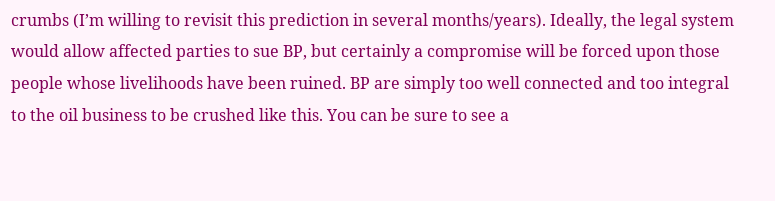crumbs (I’m willing to revisit this prediction in several months/years). Ideally, the legal system would allow affected parties to sue BP, but certainly a compromise will be forced upon those people whose livelihoods have been ruined. BP are simply too well connected and too integral to the oil business to be crushed like this. You can be sure to see a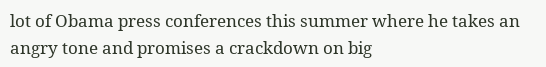lot of Obama press conferences this summer where he takes an angry tone and promises a crackdown on big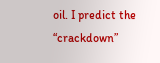oil. I predict the “crackdown”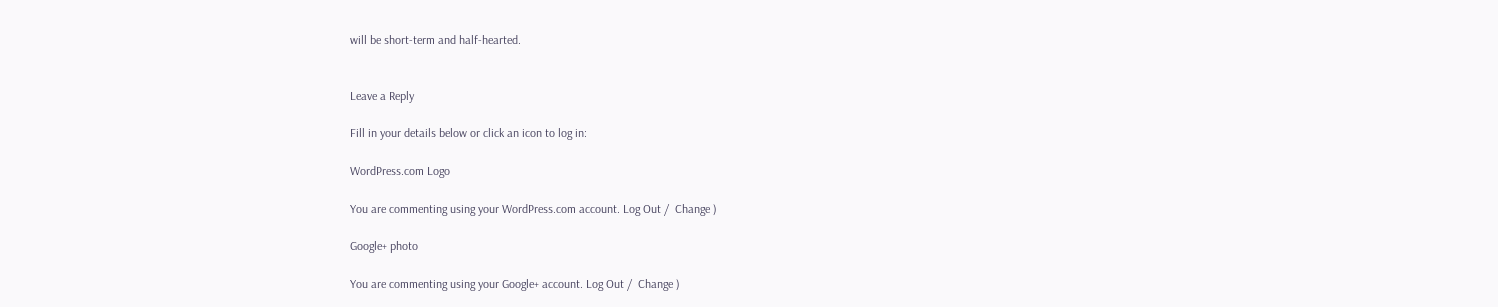will be short-term and half-hearted.


Leave a Reply

Fill in your details below or click an icon to log in:

WordPress.com Logo

You are commenting using your WordPress.com account. Log Out /  Change )

Google+ photo

You are commenting using your Google+ account. Log Out /  Change )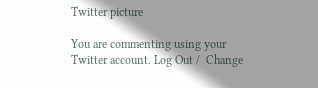Twitter picture

You are commenting using your Twitter account. Log Out /  Change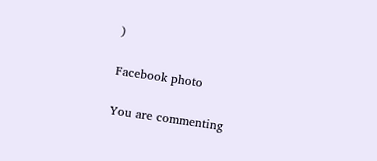)

Facebook photo

You are commenting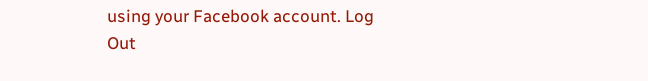using your Facebook account. Log Out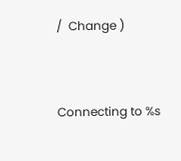/  Change )


Connecting to %s